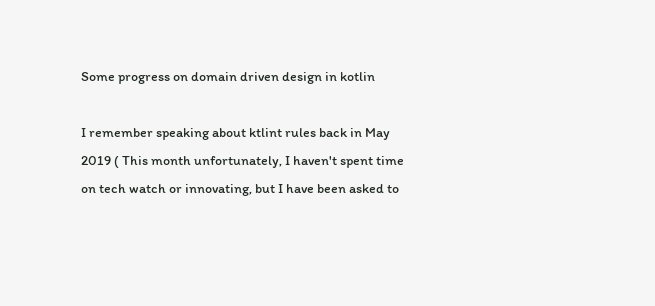Some progress on domain driven design in kotlin

I remember speaking about ktlint rules back in May 2019 ( This month unfortunately, I haven't spent time on tech watch or innovating, but I have been asked to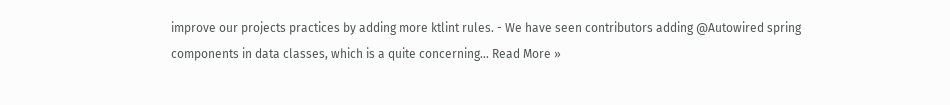improve our projects practices by adding more ktlint rules. - We have seen contributors adding @Autowired spring components in data classes, which is a quite concerning… Read More »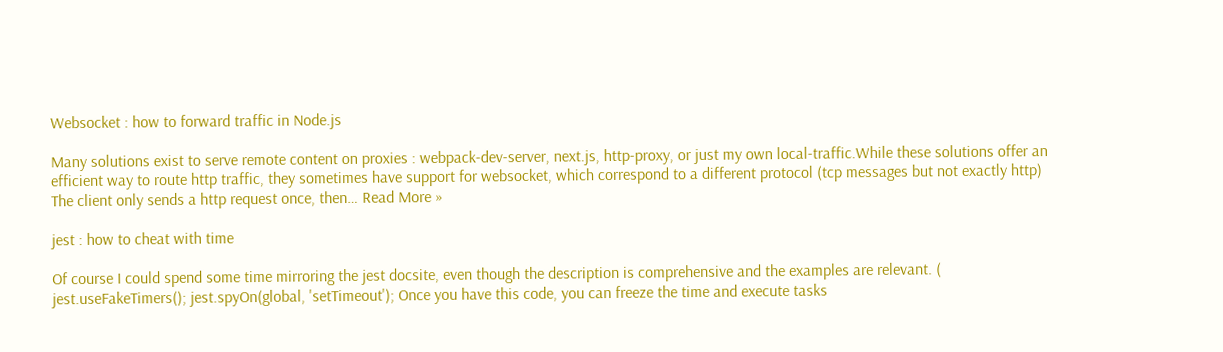Websocket : how to forward traffic in Node.js

Many solutions exist to serve remote content on proxies : webpack-dev-server, next.js, http-proxy, or just my own local-traffic.While these solutions offer an efficient way to route http traffic, they sometimes have support for websocket, which correspond to a different protocol (tcp messages but not exactly http) The client only sends a http request once, then… Read More »

jest : how to cheat with time

Of course I could spend some time mirroring the jest docsite, even though the description is comprehensive and the examples are relevant. ( jest.useFakeTimers(); jest.spyOn(global, 'setTimeout'); Once you have this code, you can freeze the time and execute tasks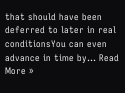that should have been deferred to later in real conditionsYou can even advance in time by… Read More »